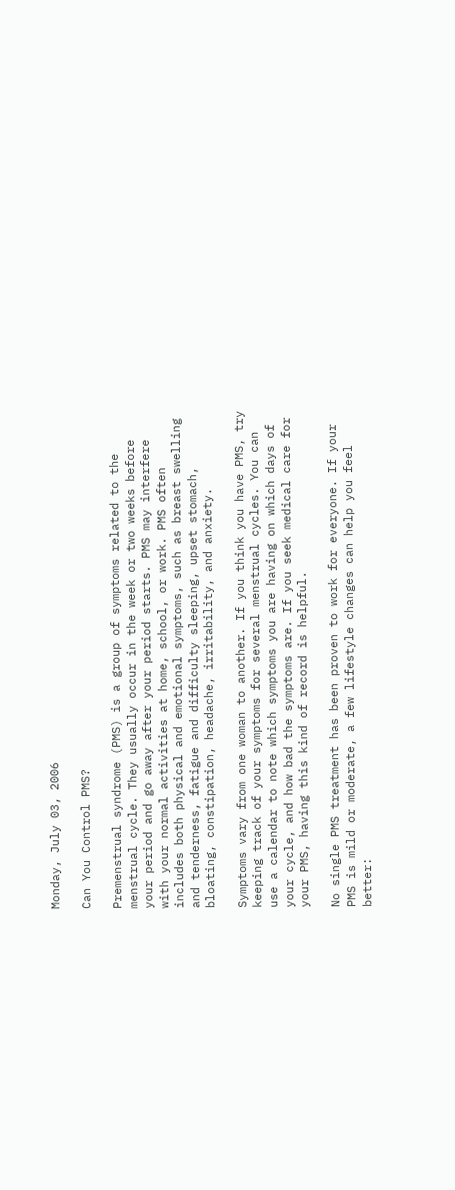Monday, July 03, 2006

Can You Control PMS?

Premenstrual syndrome (PMS) is a group of symptoms related to the menstrual cycle. They usually occur in the week or two weeks before your period and go away after your period starts. PMS may interfere with your normal activities at home, school, or work. PMS often includes both physical and emotional symptoms, such as breast swelling and tenderness, fatigue and difficulty sleeping, upset stomach, bloating, constipation, headache, irritability, and anxiety.

Symptoms vary from one woman to another. If you think you have PMS, try keeping track of your symptoms for several menstrual cycles. You can use a calendar to note which symptoms you are having on which days of your cycle, and how bad the symptoms are. If you seek medical care for your PMS, having this kind of record is helpful.

No single PMS treatment has been proven to work for everyone. If your PMS is mild or moderate, a few lifestyle changes can help you feel better: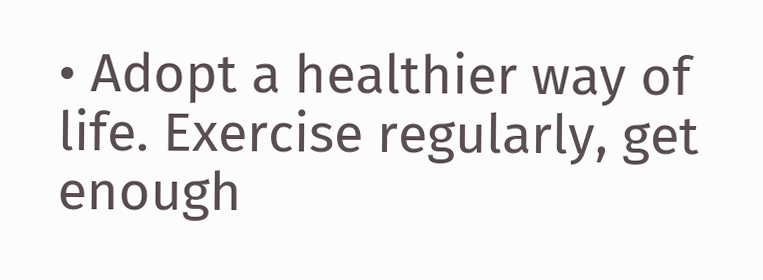• Adopt a healthier way of life. Exercise regularly, get enough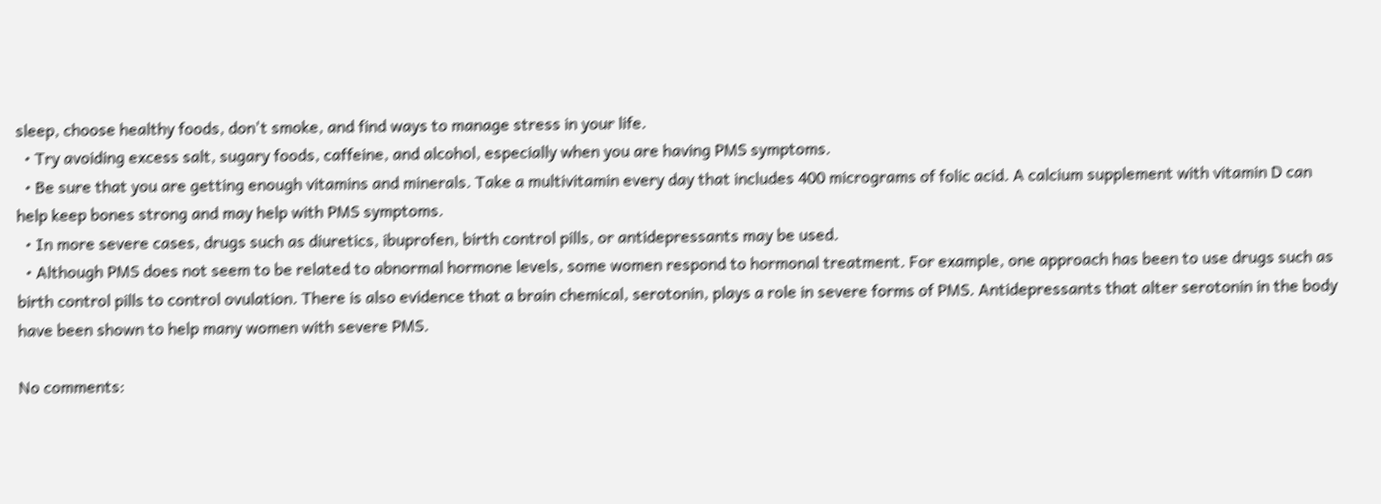sleep, choose healthy foods, don't smoke, and find ways to manage stress in your life.
  • Try avoiding excess salt, sugary foods, caffeine, and alcohol, especially when you are having PMS symptoms.
  • Be sure that you are getting enough vitamins and minerals. Take a multivitamin every day that includes 400 micrograms of folic acid. A calcium supplement with vitamin D can help keep bones strong and may help with PMS symptoms.
  • In more severe cases, drugs such as diuretics, ibuprofen, birth control pills, or antidepressants may be used.
  • Although PMS does not seem to be related to abnormal hormone levels, some women respond to hormonal treatment. For example, one approach has been to use drugs such as birth control pills to control ovulation. There is also evidence that a brain chemical, serotonin, plays a role in severe forms of PMS. Antidepressants that alter serotonin in the body have been shown to help many women with severe PMS.

No comments: